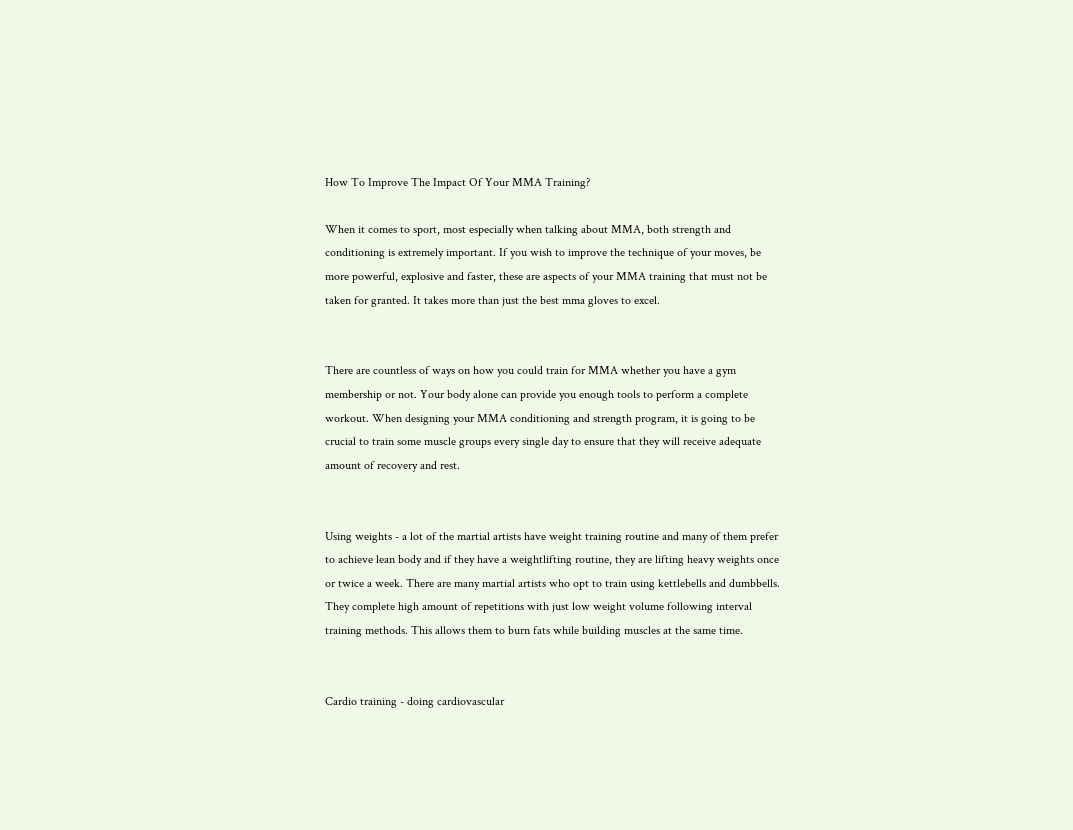How To Improve The Impact Of Your MMA Training?

When it comes to sport, most especially when talking about MMA, both strength and conditioning is extremely important. If you wish to improve the technique of your moves, be more powerful, explosive and faster, these are aspects of your MMA training that must not be taken for granted. It takes more than just the best mma gloves to excel.


There are countless of ways on how you could train for MMA whether you have a gym membership or not. Your body alone can provide you enough tools to perform a complete workout. When designing your MMA conditioning and strength program, it is going to be crucial to train some muscle groups every single day to ensure that they will receive adequate amount of recovery and rest.


Using weights - a lot of the martial artists have weight training routine and many of them prefer to achieve lean body and if they have a weightlifting routine, they are lifting heavy weights once or twice a week. There are many martial artists who opt to train using kettlebells and dumbbells. They complete high amount of repetitions with just low weight volume following interval training methods. This allows them to burn fats while building muscles at the same time.


Cardio training - doing cardiovascular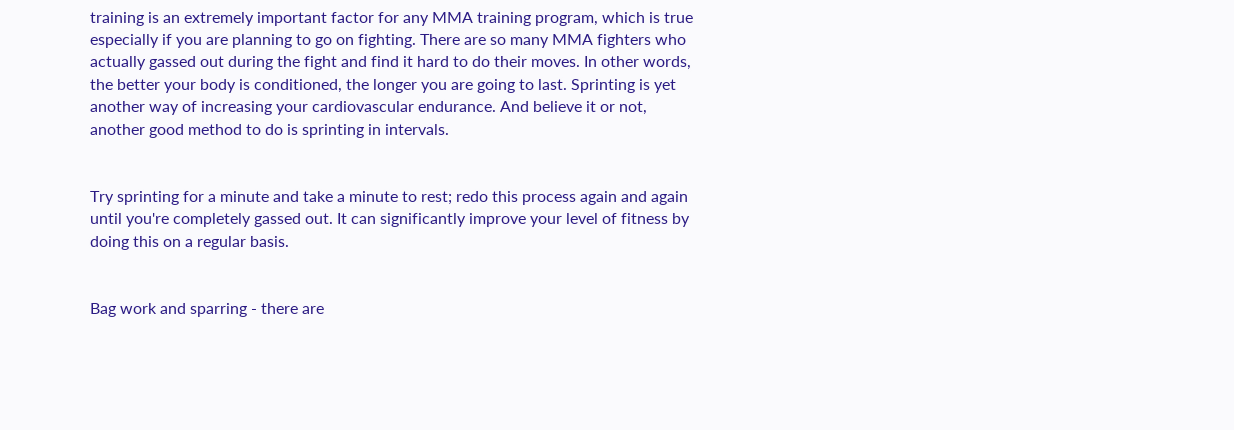training is an extremely important factor for any MMA training program, which is true especially if you are planning to go on fighting. There are so many MMA fighters who actually gassed out during the fight and find it hard to do their moves. In other words, the better your body is conditioned, the longer you are going to last. Sprinting is yet another way of increasing your cardiovascular endurance. And believe it or not, another good method to do is sprinting in intervals.


Try sprinting for a minute and take a minute to rest; redo this process again and again until you're completely gassed out. It can significantly improve your level of fitness by doing this on a regular basis.


Bag work and sparring - there are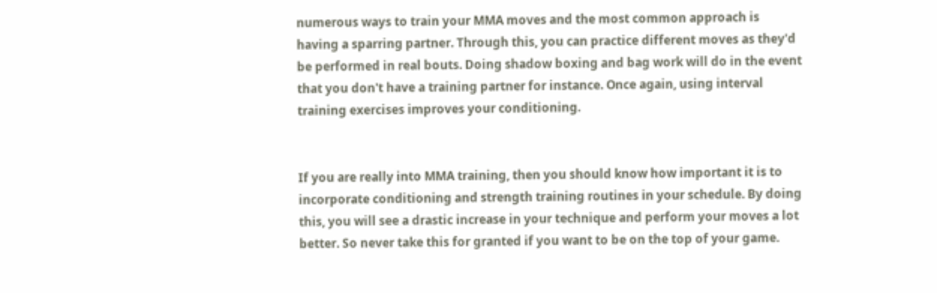numerous ways to train your MMA moves and the most common approach is having a sparring partner. Through this, you can practice different moves as they'd be performed in real bouts. Doing shadow boxing and bag work will do in the event that you don't have a training partner for instance. Once again, using interval training exercises improves your conditioning.


If you are really into MMA training, then you should know how important it is to incorporate conditioning and strength training routines in your schedule. By doing this, you will see a drastic increase in your technique and perform your moves a lot better. So never take this for granted if you want to be on the top of your game.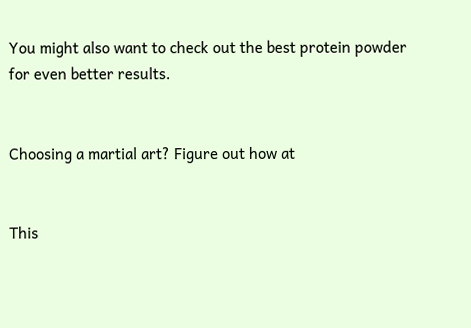You might also want to check out the best protein powder for even better results.


Choosing a martial art? Figure out how at


This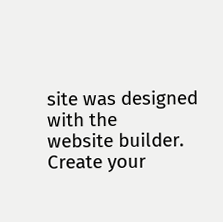site was designed with the
website builder. Create your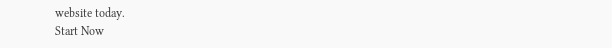website today.
Start Now